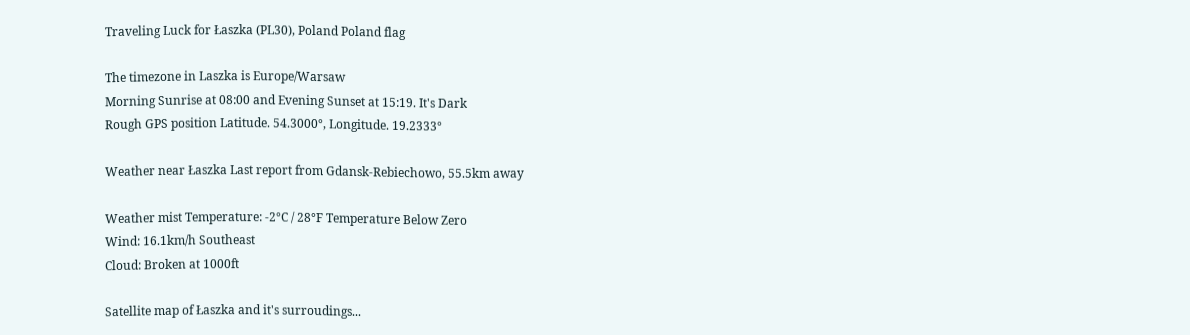Traveling Luck for Łaszka (PL30), Poland Poland flag

The timezone in Laszka is Europe/Warsaw
Morning Sunrise at 08:00 and Evening Sunset at 15:19. It's Dark
Rough GPS position Latitude. 54.3000°, Longitude. 19.2333°

Weather near Łaszka Last report from Gdansk-Rebiechowo, 55.5km away

Weather mist Temperature: -2°C / 28°F Temperature Below Zero
Wind: 16.1km/h Southeast
Cloud: Broken at 1000ft

Satellite map of Łaszka and it's surroudings...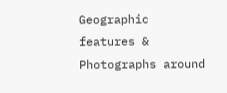Geographic features & Photographs around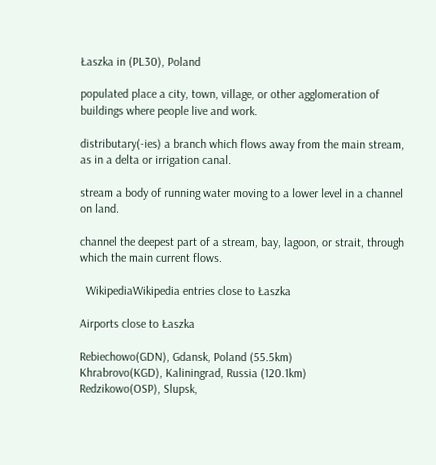Łaszka in (PL30), Poland

populated place a city, town, village, or other agglomeration of buildings where people live and work.

distributary(-ies) a branch which flows away from the main stream, as in a delta or irrigation canal.

stream a body of running water moving to a lower level in a channel on land.

channel the deepest part of a stream, bay, lagoon, or strait, through which the main current flows.

  WikipediaWikipedia entries close to Łaszka

Airports close to Łaszka

Rebiechowo(GDN), Gdansk, Poland (55.5km)
Khrabrovo(KGD), Kaliningrad, Russia (120.1km)
Redzikowo(OSP), Slupsk,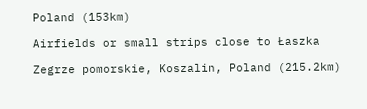Poland (153km)

Airfields or small strips close to Łaszka

Zegrze pomorskie, Koszalin, Poland (215.2km)